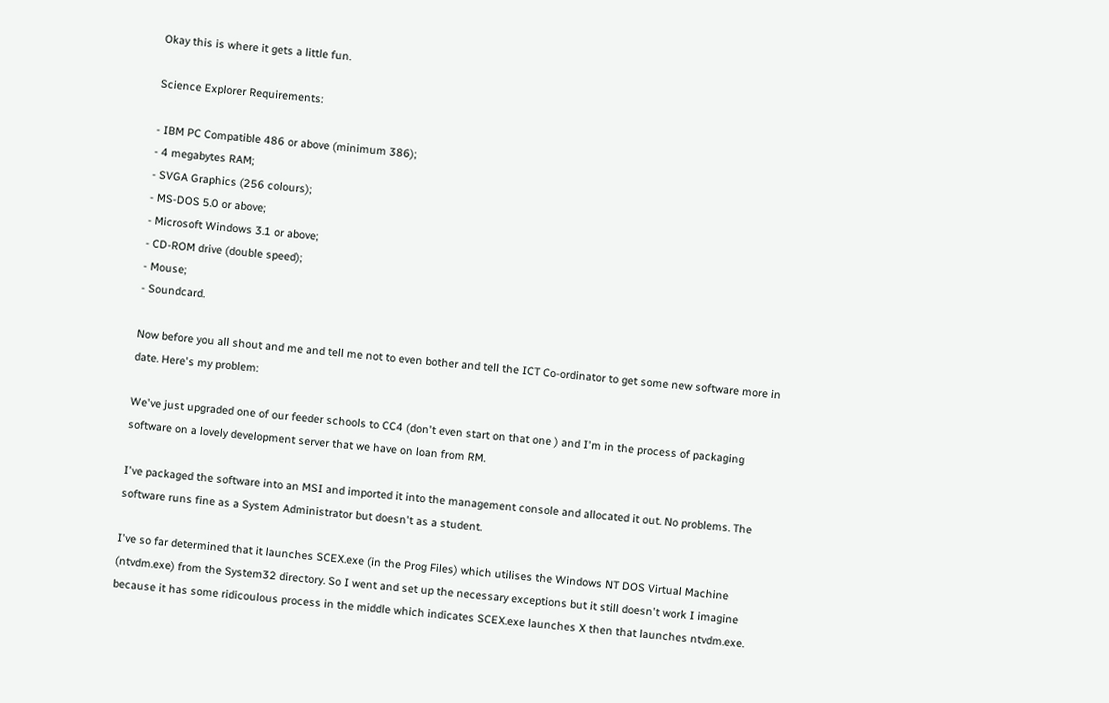Okay this is where it gets a little fun.

Science Explorer Requirements:

- IBM PC Compatible 486 or above (minimum 386);
- 4 megabytes RAM;
- SVGA Graphics (256 colours);
- MS-DOS 5.0 or above;
- Microsoft Windows 3.1 or above;
- CD-ROM drive (double speed);
- Mouse;
- Soundcard.

Now before you all shout and me and tell me not to even bother and tell the ICT Co-ordinator to get some new software more in date. Here's my problem:

We've just upgraded one of our feeder schools to CC4 (don't even start on that one ) and I'm in the process of packaging software on a lovely development server that we have on loan from RM.

I've packaged the software into an MSI and imported it into the management console and allocated it out. No problems. The software runs fine as a System Administrator but doesn't as a student.

I've so far determined that it launches SCEX.exe (in the Prog Files) which utilises the Windows NT DOS Virtual Machine (ntvdm.exe) from the System32 directory. So I went and set up the necessary exceptions but it still doesn't work I imagine because it has some ridicoulous process in the middle which indicates SCEX.exe launches X then that launches ntvdm.exe.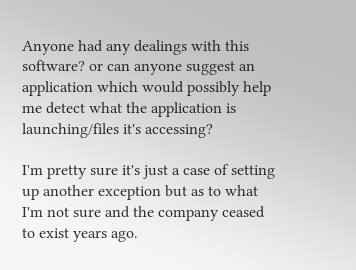Anyone had any dealings with this software? or can anyone suggest an application which would possibly help me detect what the application is launching/files it's accessing?

I'm pretty sure it's just a case of setting up another exception but as to what I'm not sure and the company ceased to exist years ago.